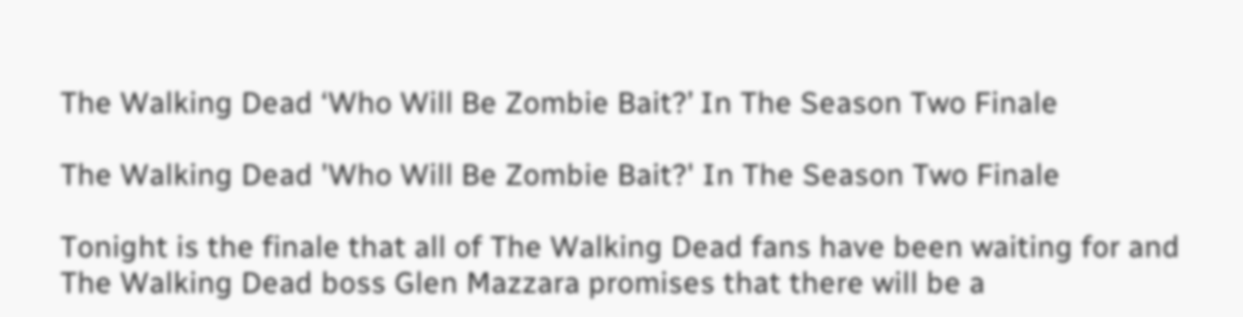The Walking Dead ‘Who Will Be Zombie Bait?’ In The Season Two Finale

The Walking Dead 'Who Will Be Zombie Bait?' In The Season Two Finale

Tonight is the finale that all of The Walking Dead fans have been waiting for and The Walking Dead boss Glen Mazzara promises that there will be a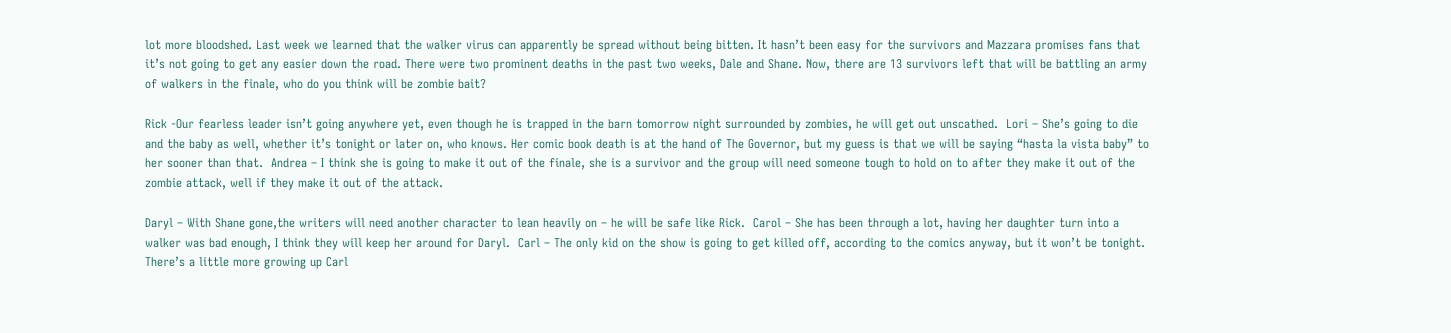lot more bloodshed. Last week we learned that the walker virus can apparently be spread without being bitten. It hasn’t been easy for the survivors and Mazzara promises fans that it’s not going to get any easier down the road. There were two prominent deaths in the past two weeks, Dale and Shane. Now, there are 13 survivors left that will be battling an army of walkers in the finale, who do you think will be zombie bait?

Rick -Our fearless leader isn’t going anywhere yet, even though he is trapped in the barn tomorrow night surrounded by zombies, he will get out unscathed.  Lori – She’s going to die and the baby as well, whether it’s tonight or later on, who knows. Her comic book death is at the hand of The Governor, but my guess is that we will be saying “hasta la vista baby” to her sooner than that.  Andrea – I think she is going to make it out of the finale, she is a survivor and the group will need someone tough to hold on to after they make it out of the zombie attack, well if they make it out of the attack.

Daryl – With Shane gone,the writers will need another character to lean heavily on – he will be safe like Rick.  Carol – She has been through a lot, having her daughter turn into a walker was bad enough, I think they will keep her around for Daryl.  Carl – The only kid on the show is going to get killed off, according to the comics anyway, but it won’t be tonight. There’s a little more growing up Carl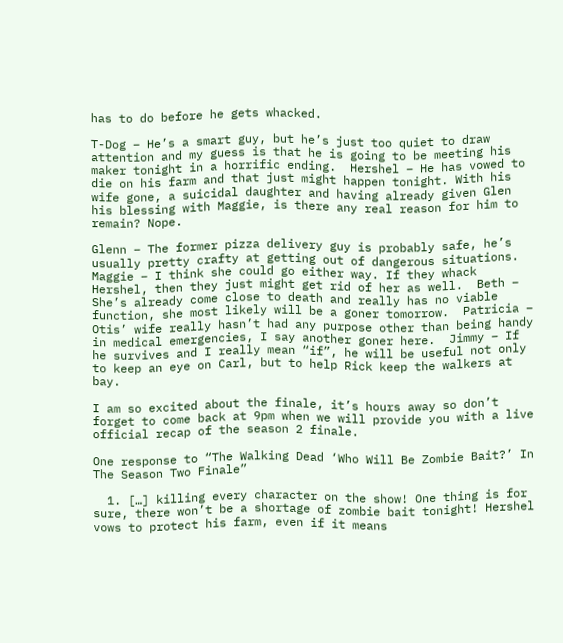has to do before he gets whacked.

T-Dog – He’s a smart guy, but he’s just too quiet to draw attention and my guess is that he is going to be meeting his maker tonight in a horrific ending.  Hershel – He has vowed to die on his farm and that just might happen tonight. With his wife gone, a suicidal daughter and having already given Glen his blessing with Maggie, is there any real reason for him to remain? Nope.

Glenn – The former pizza delivery guy is probably safe, he’s usually pretty crafty at getting out of dangerous situations.  Maggie – I think she could go either way. If they whack Hershel, then they just might get rid of her as well.  Beth – She’s already come close to death and really has no viable function, she most likely will be a goner tomorrow.  Patricia – Otis’ wife really hasn’t had any purpose other than being handy in medical emergencies, I say another goner here.  Jimmy – If he survives and I really mean “if”, he will be useful not only to keep an eye on Carl, but to help Rick keep the walkers at bay.

I am so excited about the finale, it’s hours away so don’t forget to come back at 9pm when we will provide you with a live official recap of the season 2 finale.

One response to “The Walking Dead ‘Who Will Be Zombie Bait?’ In The Season Two Finale”

  1. […] killing every character on the show! One thing is for sure, there won’t be a shortage of zombie bait tonight! Hershel vows to protect his farm, even if it means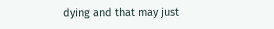dying and that may just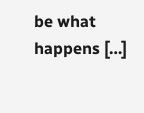be what happens […]